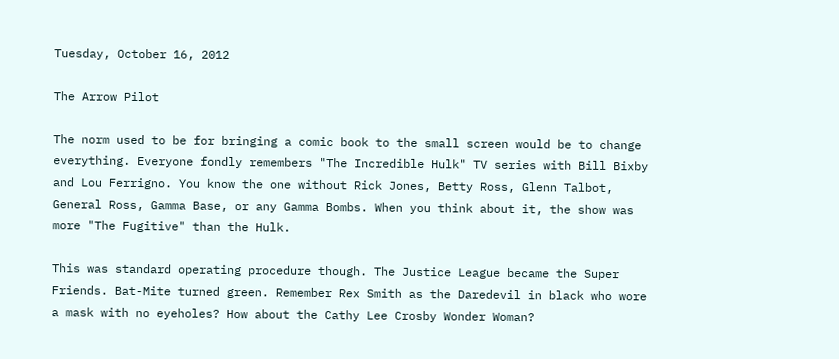Tuesday, October 16, 2012

The Arrow Pilot

The norm used to be for bringing a comic book to the small screen would be to change everything. Everyone fondly remembers "The Incredible Hulk" TV series with Bill Bixby and Lou Ferrigno. You know the one without Rick Jones, Betty Ross, Glenn Talbot, General Ross, Gamma Base, or any Gamma Bombs. When you think about it, the show was more "The Fugitive" than the Hulk.

This was standard operating procedure though. The Justice League became the Super Friends. Bat-Mite turned green. Remember Rex Smith as the Daredevil in black who wore a mask with no eyeholes? How about the Cathy Lee Crosby Wonder Woman?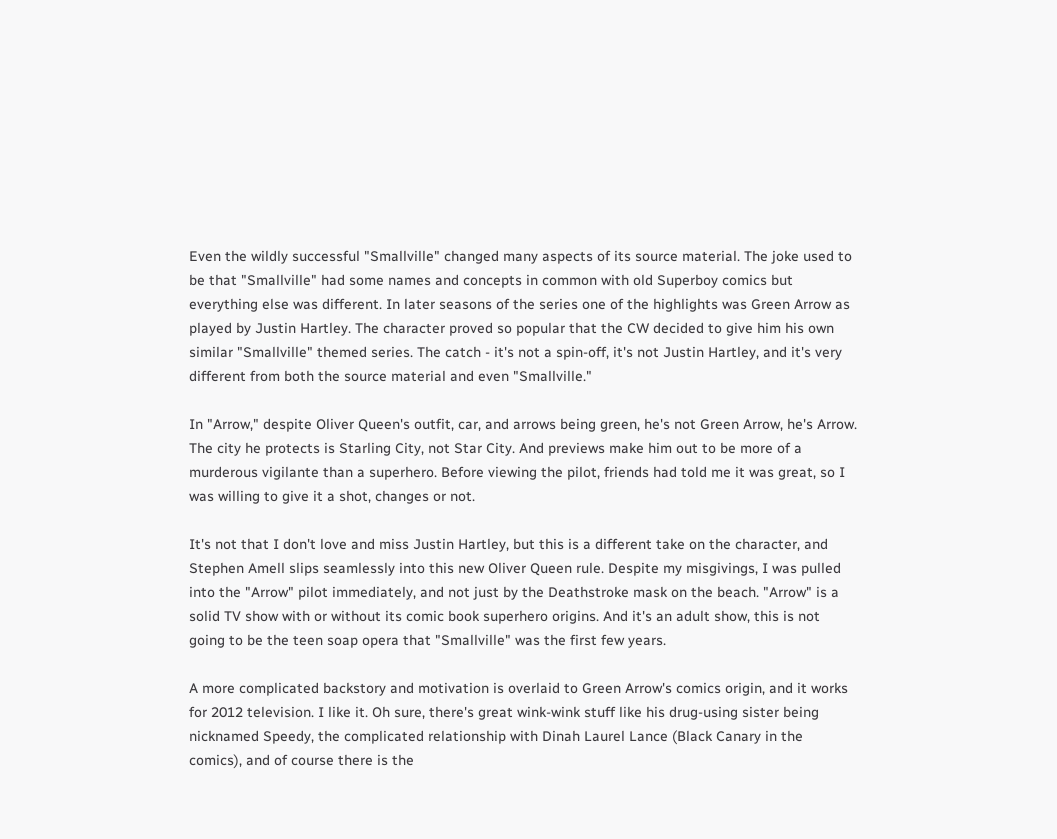Even the wildly successful "Smallville" changed many aspects of its source material. The joke used to be that "Smallville" had some names and concepts in common with old Superboy comics but everything else was different. In later seasons of the series one of the highlights was Green Arrow as played by Justin Hartley. The character proved so popular that the CW decided to give him his own similar "Smallville" themed series. The catch - it's not a spin-off, it's not Justin Hartley, and it's very different from both the source material and even "Smallville."

In "Arrow," despite Oliver Queen's outfit, car, and arrows being green, he's not Green Arrow, he's Arrow. The city he protects is Starling City, not Star City. And previews make him out to be more of a murderous vigilante than a superhero. Before viewing the pilot, friends had told me it was great, so I was willing to give it a shot, changes or not.

It's not that I don't love and miss Justin Hartley, but this is a different take on the character, and Stephen Amell slips seamlessly into this new Oliver Queen rule. Despite my misgivings, I was pulled into the "Arrow" pilot immediately, and not just by the Deathstroke mask on the beach. "Arrow" is a solid TV show with or without its comic book superhero origins. And it's an adult show, this is not going to be the teen soap opera that "Smallville" was the first few years.

A more complicated backstory and motivation is overlaid to Green Arrow's comics origin, and it works for 2012 television. I like it. Oh sure, there's great wink-wink stuff like his drug-using sister being nicknamed Speedy, the complicated relationship with Dinah Laurel Lance (Black Canary in the comics), and of course there is the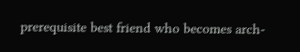prerequisite best friend who becomes arch-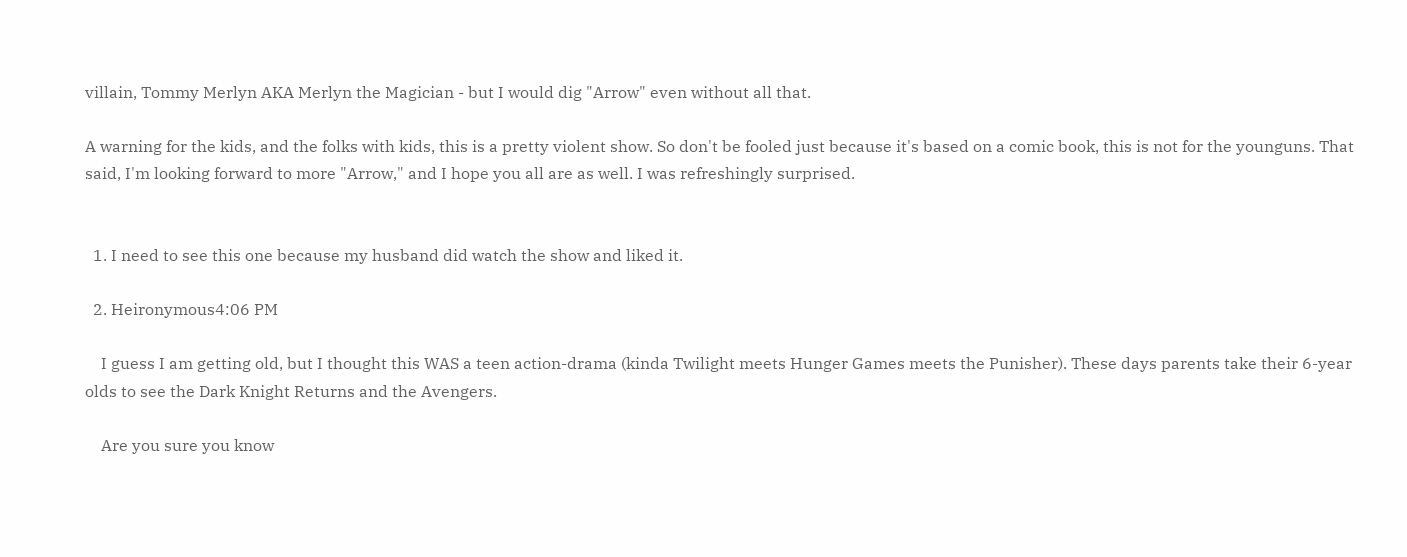villain, Tommy Merlyn AKA Merlyn the Magician - but I would dig "Arrow" even without all that.

A warning for the kids, and the folks with kids, this is a pretty violent show. So don't be fooled just because it's based on a comic book, this is not for the younguns. That said, I'm looking forward to more "Arrow," and I hope you all are as well. I was refreshingly surprised.


  1. I need to see this one because my husband did watch the show and liked it.

  2. Heironymous4:06 PM

    I guess I am getting old, but I thought this WAS a teen action-drama (kinda Twilight meets Hunger Games meets the Punisher). These days parents take their 6-year olds to see the Dark Knight Returns and the Avengers.

    Are you sure you know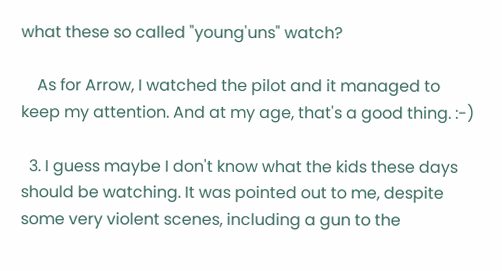what these so called "young'uns" watch?

    As for Arrow, I watched the pilot and it managed to keep my attention. And at my age, that's a good thing. :-)

  3. I guess maybe I don't know what the kids these days should be watching. It was pointed out to me, despite some very violent scenes, including a gun to the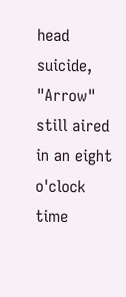head suicide, "Arrow" still aired in an eight o'clock time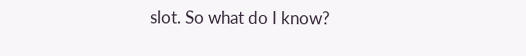slot. So what do I know?